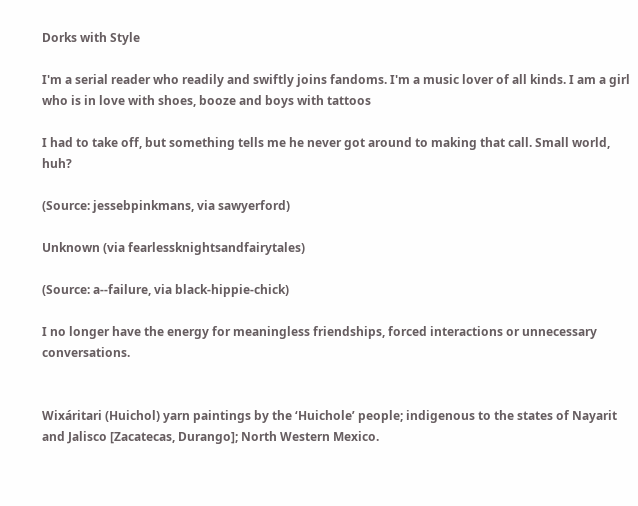Dorks with Style

I'm a serial reader who readily and swiftly joins fandoms. I'm a music lover of all kinds. I am a girl who is in love with shoes, booze and boys with tattoos

I had to take off, but something tells me he never got around to making that call. Small world, huh?

(Source: jessebpinkmans, via sawyerford)

Unknown (via fearlessknightsandfairytales)

(Source: a--failure, via black-hippie-chick)

I no longer have the energy for meaningless friendships, forced interactions or unnecessary conversations.


Wixáritari (Huichol) yarn paintings by the ‘Huichole’ people; indigenous to the states of Nayarit and Jalisco [Zacatecas, Durango]; North Western Mexico.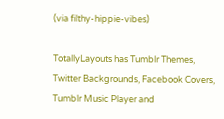(via filthy-hippie-vibes)

TotallyLayouts has Tumblr Themes, Twitter Backgrounds, Facebook Covers, Tumblr Music Player and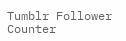Tumblr Follower Counter